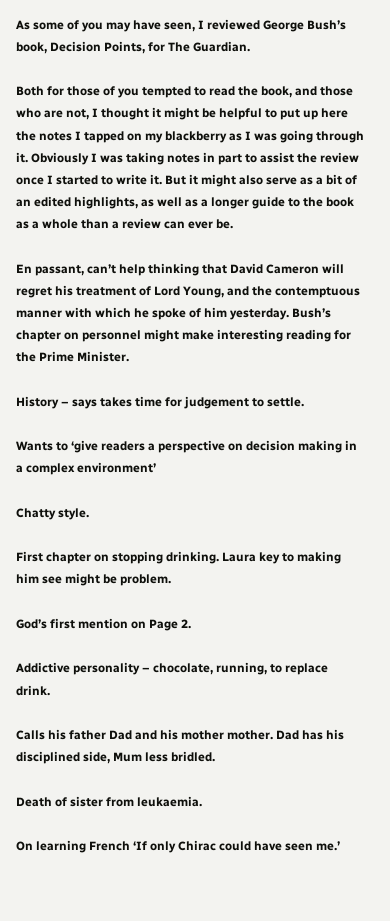As some of you may have seen, I reviewed George Bush’s book, Decision Points, for The Guardian.

Both for those of you tempted to read the book, and those who are not, I thought it might be helpful to put up here the notes I tapped on my blackberry as I was going through it. Obviously I was taking notes in part to assist the review once I started to write it. But it might also serve as a bit of an edited highlights, as well as a longer guide to the book as a whole than a review can ever be.

En passant, can’t help thinking that David Cameron will regret his treatment of Lord Young, and the contemptuous manner with which he spoke of him yesterday. Bush’s chapter on personnel might make interesting reading for the Prime Minister.

History – says takes time for judgement to settle.

Wants to ‘give readers a perspective on decision making in a complex environment’

Chatty style.

First chapter on stopping drinking. Laura key to making him see might be problem.

God’s first mention on Page 2.

Addictive personality – chocolate, running, to replace drink.

Calls his father Dad and his mother mother. Dad has his disciplined side, Mum less bridled.

Death of sister from leukaemia.

On learning French ‘If only Chirac could have seen me.’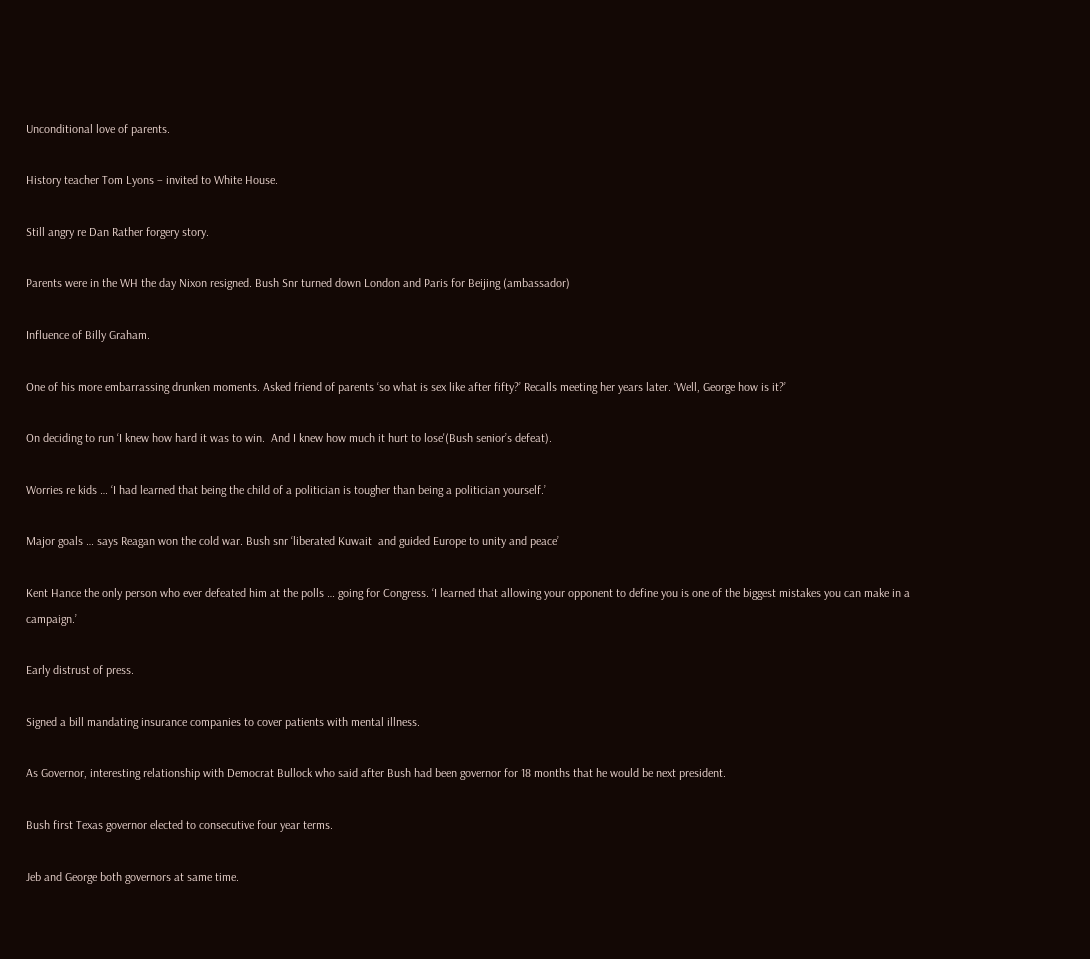Unconditional love of parents.

History teacher Tom Lyons – invited to White House.

Still angry re Dan Rather forgery story.

Parents were in the WH the day Nixon resigned. Bush Snr turned down London and Paris for Beijing (ambassador)

Influence of Billy Graham.

One of his more embarrassing drunken moments. Asked friend of parents ‘so what is sex like after fifty?’ Recalls meeting her years later. ‘Well, George how is it?’

On deciding to run ‘I knew how hard it was to win.  And I knew how much it hurt to lose'(Bush senior’s defeat).

Worries re kids … ‘I had learned that being the child of a politician is tougher than being a politician yourself.’

Major goals … says Reagan won the cold war. Bush snr ‘liberated Kuwait  and guided Europe to unity and peace’

Kent Hance the only person who ever defeated him at the polls … going for Congress. ‘I learned that allowing your opponent to define you is one of the biggest mistakes you can make in a campaign.’

Early distrust of press.

Signed a bill mandating insurance companies to cover patients with mental illness.

As Governor, interesting relationship with Democrat Bullock who said after Bush had been governor for 18 months that he would be next president.

Bush first Texas governor elected to consecutive four year terms.

Jeb and George both governors at same time.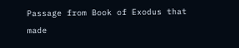Passage from Book of Exodus that made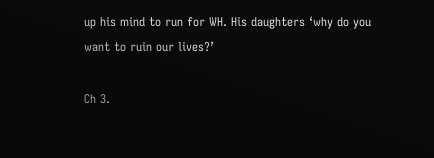up his mind to run for WH. His daughters ‘why do you want to ruin our lives?’

Ch 3.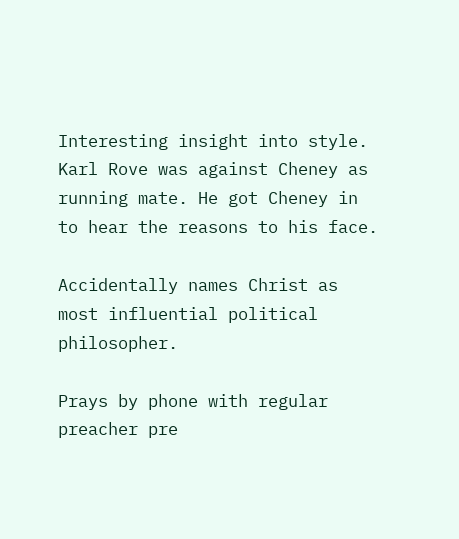Interesting insight into style. Karl Rove was against Cheney as running mate. He got Cheney in to hear the reasons to his face.

Accidentally names Christ as most influential political philosopher.

Prays by phone with regular preacher pre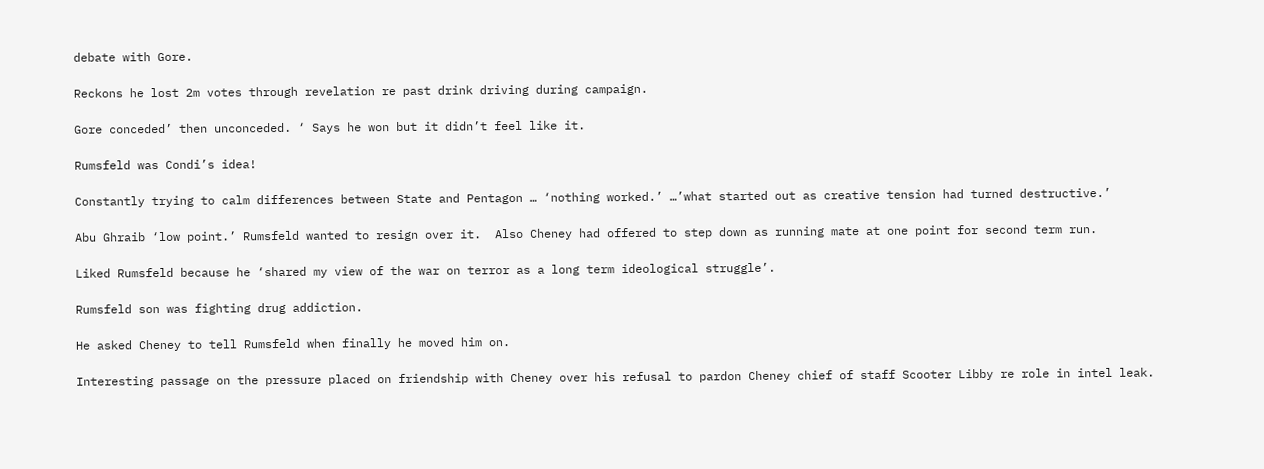debate with Gore.

Reckons he lost 2m votes through revelation re past drink driving during campaign.

Gore conceded’ then unconceded. ‘ Says he won but it didn’t feel like it.

Rumsfeld was Condi’s idea!

Constantly trying to calm differences between State and Pentagon … ‘nothing worked.’ …’what started out as creative tension had turned destructive.’

Abu Ghraib ‘low point.’ Rumsfeld wanted to resign over it.  Also Cheney had offered to step down as running mate at one point for second term run.

Liked Rumsfeld because he ‘shared my view of the war on terror as a long term ideological struggle’.

Rumsfeld son was fighting drug addiction.

He asked Cheney to tell Rumsfeld when finally he moved him on.

Interesting passage on the pressure placed on friendship with Cheney over his refusal to pardon Cheney chief of staff Scooter Libby re role in intel leak.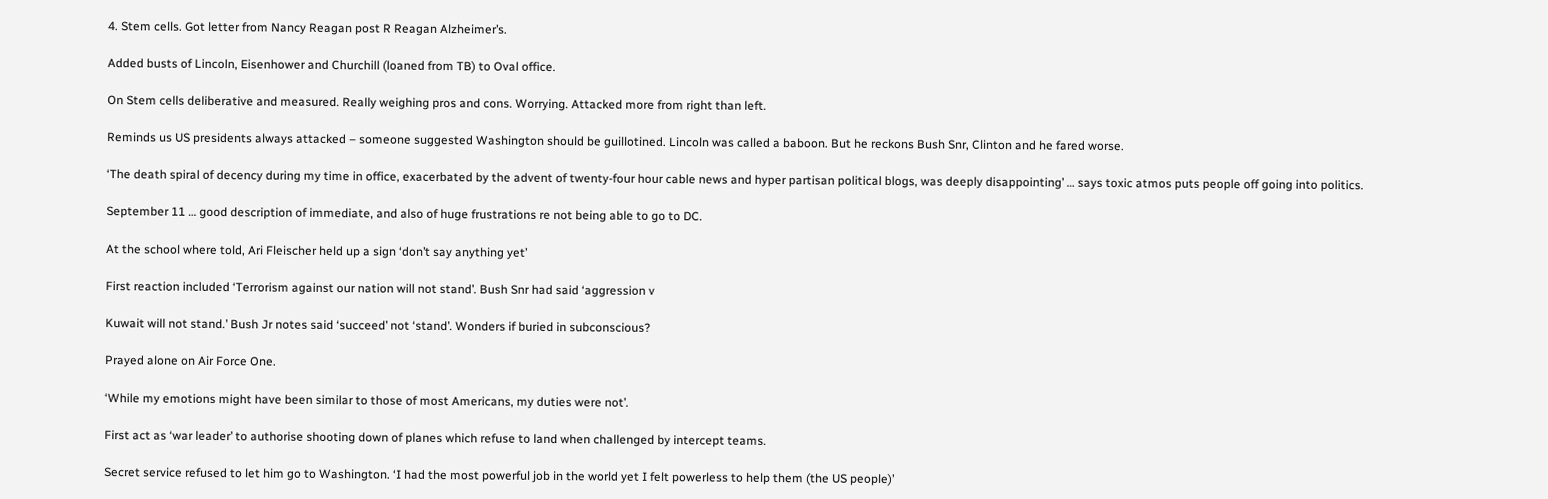4. Stem cells. Got letter from Nancy Reagan post R Reagan Alzheimer’s.

Added busts of Lincoln, Eisenhower and Churchill (loaned from TB) to Oval office.

On Stem cells deliberative and measured. Really weighing pros and cons. Worrying. Attacked more from right than left.

Reminds us US presidents always attacked – someone suggested Washington should be guillotined. Lincoln was called a baboon. But he reckons Bush Snr, Clinton and he fared worse.

‘The death spiral of decency during my time in office, exacerbated by the advent of twenty-four hour cable news and hyper partisan political blogs, was deeply disappointing’ … says toxic atmos puts people off going into politics.

September 11 … good description of immediate, and also of huge frustrations re not being able to go to DC.

At the school where told, Ari Fleischer held up a sign ‘don’t say anything yet’

First reaction included ‘Terrorism against our nation will not stand’. Bush Snr had said ‘aggression v

Kuwait will not stand.’ Bush Jr notes said ‘succeed’ not ‘stand’. Wonders if buried in subconscious?

Prayed alone on Air Force One.

‘While my emotions might have been similar to those of most Americans, my duties were not’.

First act as ‘war leader’ to authorise shooting down of planes which refuse to land when challenged by intercept teams.

Secret service refused to let him go to Washington. ‘I had the most powerful job in the world yet I felt powerless to help them (the US people)’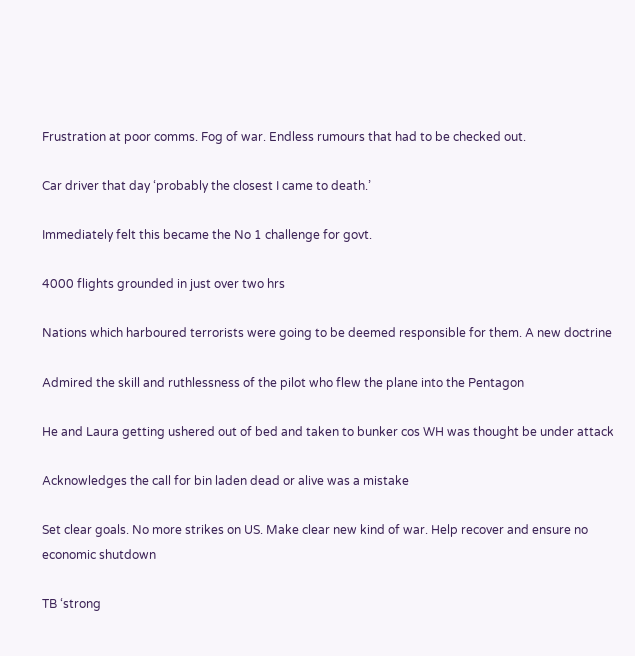Frustration at poor comms. Fog of war. Endless rumours that had to be checked out.

Car driver that day ‘probably the closest I came to death.’

Immediately felt this became the No 1 challenge for govt.

4000 flights grounded in just over two hrs

Nations which harboured terrorists were going to be deemed responsible for them. A new doctrine

Admired the skill and ruthlessness of the pilot who flew the plane into the Pentagon

He and Laura getting ushered out of bed and taken to bunker cos WH was thought be under attack

Acknowledges the call for bin laden dead or alive was a mistake

Set clear goals. No more strikes on US. Make clear new kind of war. Help recover and ensure no economic shutdown

TB ‘strong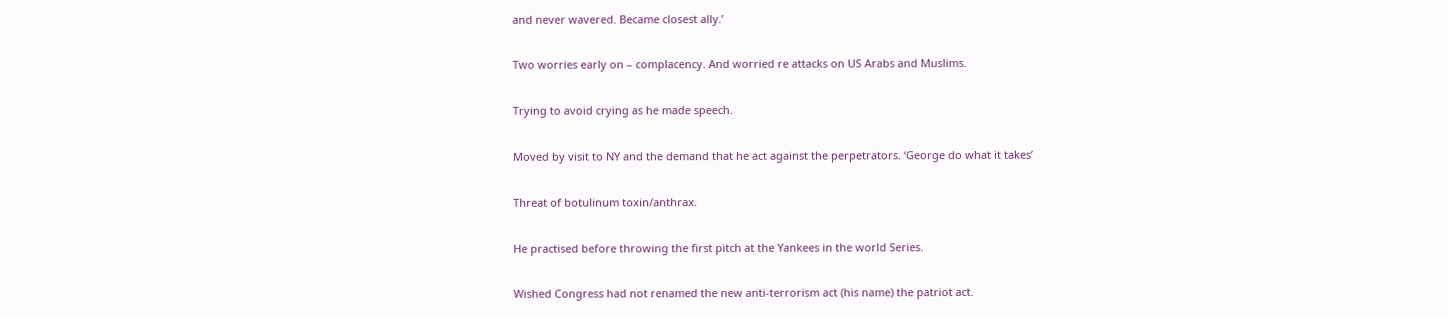and never wavered. Became closest ally.’

Two worries early on – complacency. And worried re attacks on US Arabs and Muslims.

Trying to avoid crying as he made speech.

Moved by visit to NY and the demand that he act against the perpetrators. ‘George do what it takes’

Threat of botulinum toxin/anthrax.

He practised before throwing the first pitch at the Yankees in the world Series.

Wished Congress had not renamed the new anti-terrorism act (his name) the patriot act.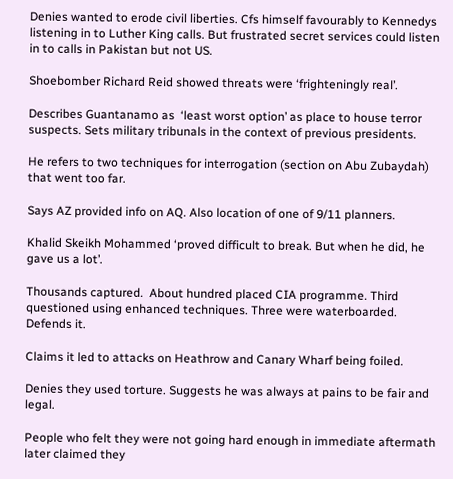Denies wanted to erode civil liberties. Cfs himself favourably to Kennedys listening in to Luther King calls. But frustrated secret services could listen in to calls in Pakistan but not US.

Shoebomber Richard Reid showed threats were ‘frighteningly real’.

Describes Guantanamo as  ‘least worst option’ as place to house terror suspects. Sets military tribunals in the context of previous presidents.

He refers to two techniques for interrogation (section on Abu Zubaydah) that went too far.

Says AZ provided info on AQ. Also location of one of 9/11 planners.

Khalid Skeikh Mohammed ‘proved difficult to break. But when he did, he gave us a lot’.

Thousands captured.  About hundred placed CIA programme. Third questioned using enhanced techniques. Three were waterboarded. Defends it.

Claims it led to attacks on Heathrow and Canary Wharf being foiled.

Denies they used torture. Suggests he was always at pains to be fair and legal.

People who felt they were not going hard enough in immediate aftermath later claimed they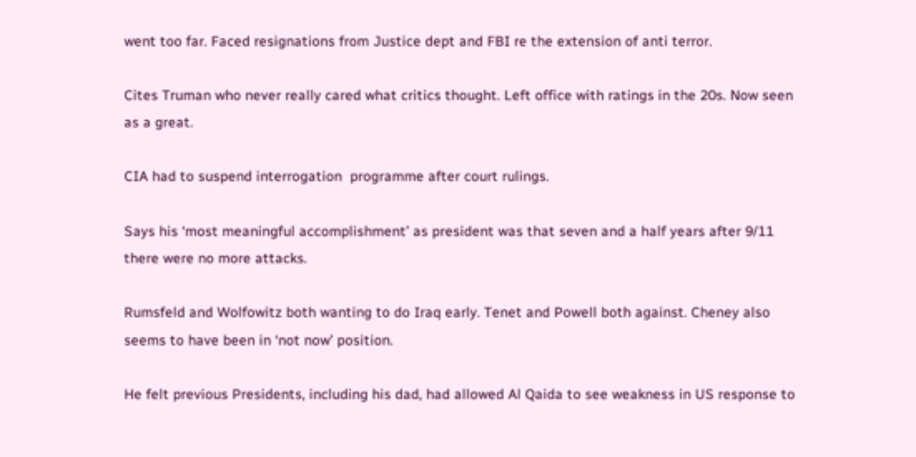went too far. Faced resignations from Justice dept and FBI re the extension of anti terror.

Cites Truman who never really cared what critics thought. Left office with ratings in the 20s. Now seen as a great.

CIA had to suspend interrogation  programme after court rulings.

Says his ‘most meaningful accomplishment’ as president was that seven and a half years after 9/11 there were no more attacks.

Rumsfeld and Wolfowitz both wanting to do Iraq early. Tenet and Powell both against. Cheney also seems to have been in ‘not now’ position.

He felt previous Presidents, including his dad, had allowed Al Qaida to see weakness in US response to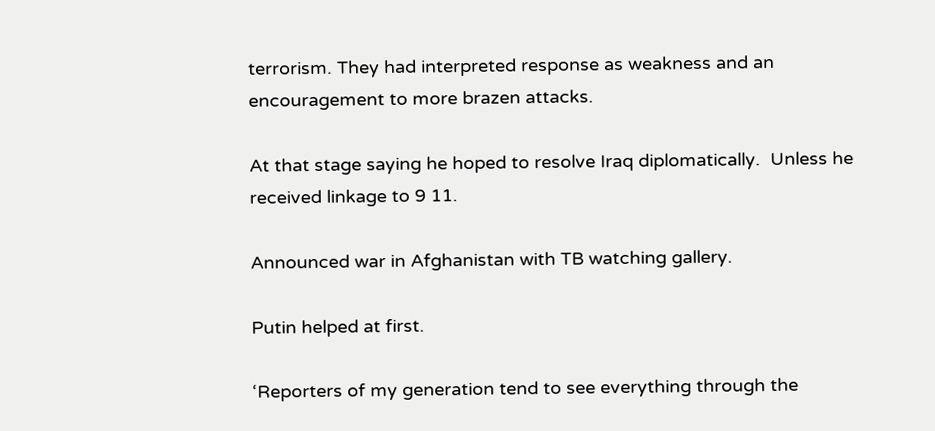terrorism. They had interpreted response as weakness and an encouragement to more brazen attacks.

At that stage saying he hoped to resolve Iraq diplomatically.  Unless he received linkage to 9 11.

Announced war in Afghanistan with TB watching gallery.

Putin helped at first.

‘Reporters of my generation tend to see everything through the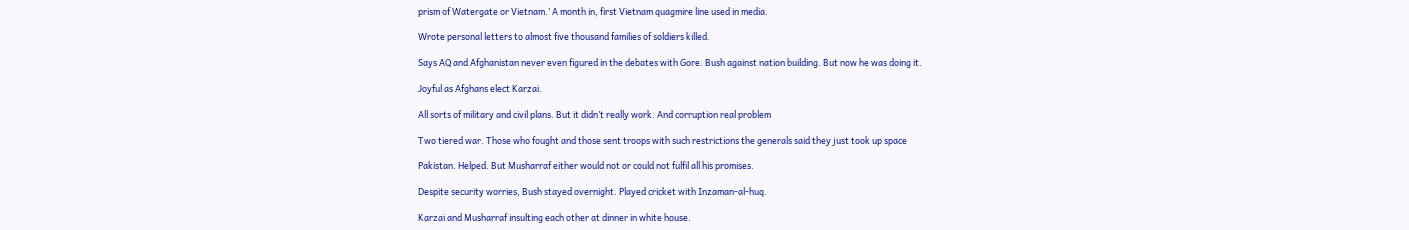prism of Watergate or Vietnam.’ A month in, first Vietnam quagmire line used in media.

Wrote personal letters to almost five thousand families of soldiers killed.

Says AQ and Afghanistan never even figured in the debates with Gore. Bush against nation building. But now he was doing it.

Joyful as Afghans elect Karzai.

All sorts of military and civil plans. But it didn’t really work. And corruption real problem

Two tiered war. Those who fought and those sent troops with such restrictions the generals said they just took up space

Pakistan. Helped. But Musharraf either would not or could not fulfil all his promises.

Despite security worries, Bush stayed overnight. Played cricket with Inzaman-al-huq.

Karzai and Musharraf insulting each other at dinner in white house.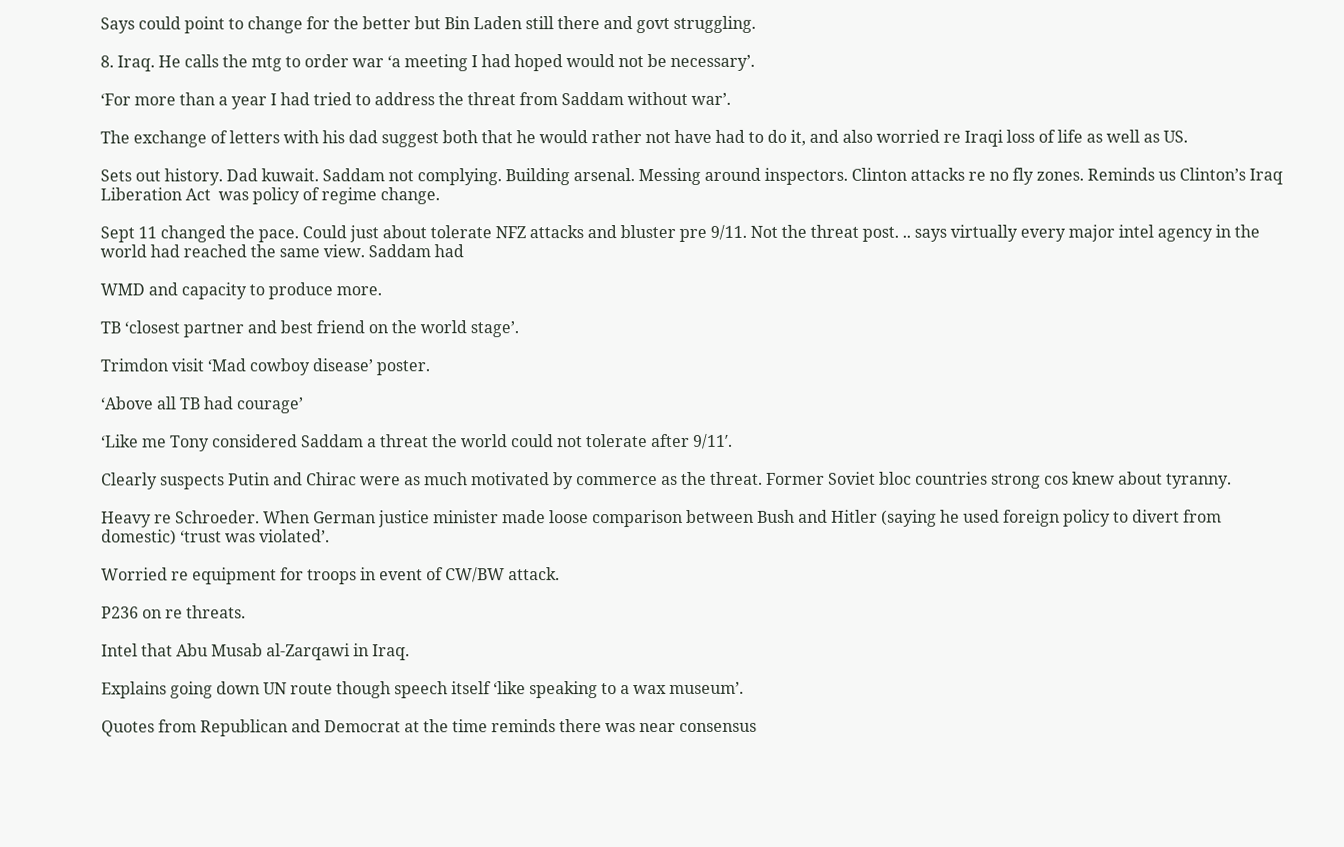Says could point to change for the better but Bin Laden still there and govt struggling.

8. Iraq. He calls the mtg to order war ‘a meeting I had hoped would not be necessary’.

‘For more than a year I had tried to address the threat from Saddam without war’.

The exchange of letters with his dad suggest both that he would rather not have had to do it, and also worried re Iraqi loss of life as well as US.

Sets out history. Dad kuwait. Saddam not complying. Building arsenal. Messing around inspectors. Clinton attacks re no fly zones. Reminds us Clinton’s Iraq Liberation Act  was policy of regime change.

Sept 11 changed the pace. Could just about tolerate NFZ attacks and bluster pre 9/11. Not the threat post. .. says virtually every major intel agency in the world had reached the same view. Saddam had

WMD and capacity to produce more.

TB ‘closest partner and best friend on the world stage’.

Trimdon visit ‘Mad cowboy disease’ poster.

‘Above all TB had courage’

‘Like me Tony considered Saddam a threat the world could not tolerate after 9/11′.

Clearly suspects Putin and Chirac were as much motivated by commerce as the threat. Former Soviet bloc countries strong cos knew about tyranny.

Heavy re Schroeder. When German justice minister made loose comparison between Bush and Hitler (saying he used foreign policy to divert from domestic) ‘trust was violated’.

Worried re equipment for troops in event of CW/BW attack.

P236 on re threats.

Intel that Abu Musab al-Zarqawi in Iraq.

Explains going down UN route though speech itself ‘like speaking to a wax museum’.

Quotes from Republican and Democrat at the time reminds there was near consensus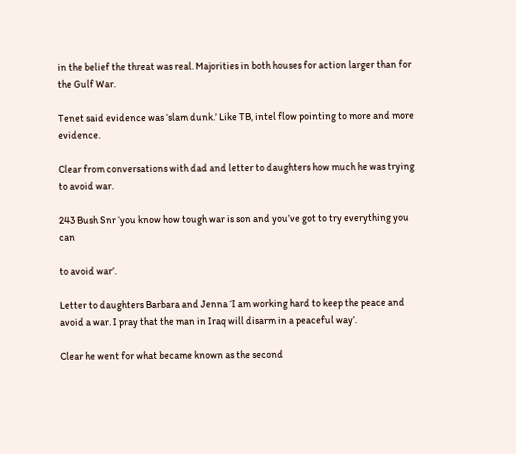in the belief the threat was real. Majorities in both houses for action larger than for the Gulf War.

Tenet said evidence was ‘slam dunk.’ Like TB, intel flow pointing to more and more evidence.

Clear from conversations with dad and letter to daughters how much he was trying to avoid war.

243 Bush Snr ‘you know how tough war is son and you’ve got to try everything you can

to avoid war’.

Letter to daughters Barbara and Jenna ‘I am working hard to keep the peace and avoid a war. I pray that the man in Iraq will disarm in a peaceful way’.

Clear he went for what became known as the second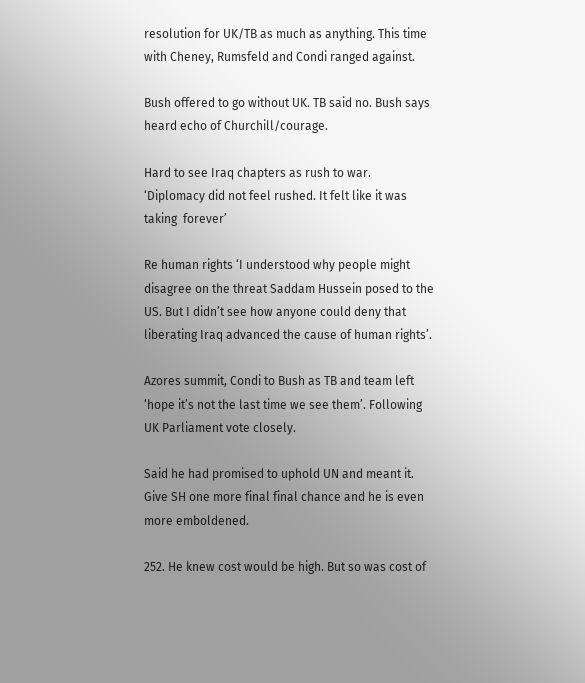resolution for UK/TB as much as anything. This time with Cheney, Rumsfeld and Condi ranged against.

Bush offered to go without UK. TB said no. Bush says heard echo of Churchill/courage.

Hard to see Iraq chapters as rush to war. ‘Diplomacy did not feel rushed. It felt like it was taking  forever’

Re human rights ‘I understood why people might disagree on the threat Saddam Hussein posed to the US. But I didn’t see how anyone could deny that liberating Iraq advanced the cause of human rights’.

Azores summit, Condi to Bush as TB and team left ‘hope it’s not the last time we see them’. Following UK Parliament vote closely.

Said he had promised to uphold UN and meant it. Give SH one more final final chance and he is even more emboldened.

252. He knew cost would be high. But so was cost of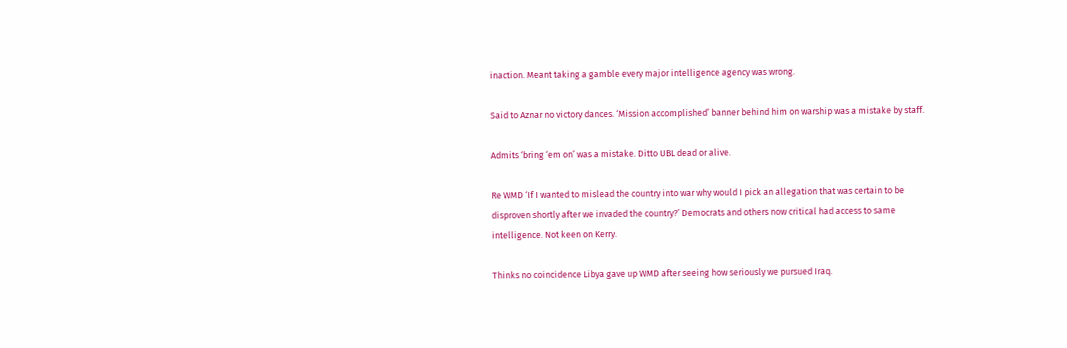inaction. Meant taking a gamble every major intelligence agency was wrong.

Said to Aznar no victory dances. ‘Mission accomplished’ banner behind him on warship was a mistake by staff.

Admits ‘bring ‘em on’ was a mistake. Ditto UBL dead or alive.

Re WMD ‘If I wanted to mislead the country into war why would I pick an allegation that was certain to be disproven shortly after we invaded the country?’ Democrats and others now critical had access to same intelligence. Not keen on Kerry.

Thinks no coincidence Libya gave up WMD after seeing how seriously we pursued Iraq.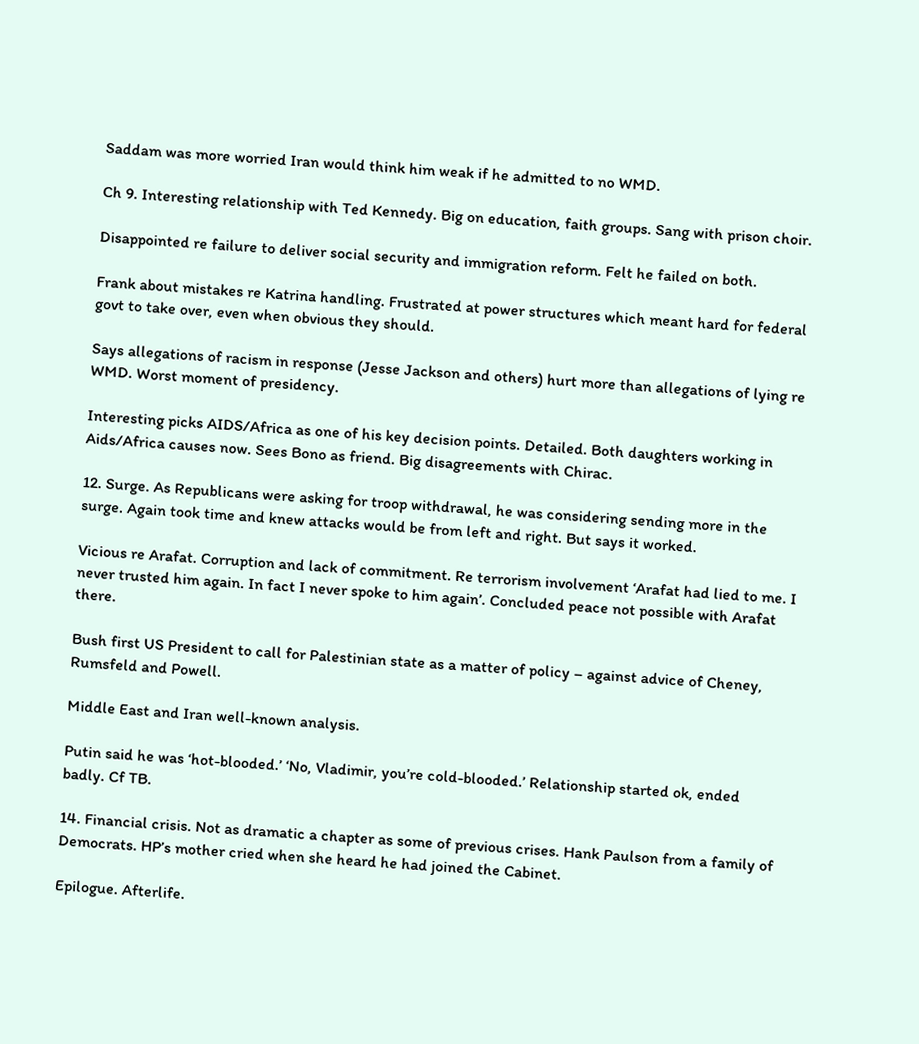Saddam was more worried Iran would think him weak if he admitted to no WMD.

Ch 9. Interesting relationship with Ted Kennedy. Big on education, faith groups. Sang with prison choir.

Disappointed re failure to deliver social security and immigration reform. Felt he failed on both.

Frank about mistakes re Katrina handling. Frustrated at power structures which meant hard for federal govt to take over, even when obvious they should.

Says allegations of racism in response (Jesse Jackson and others) hurt more than allegations of lying re WMD. Worst moment of presidency.

Interesting picks AIDS/Africa as one of his key decision points. Detailed. Both daughters working in Aids/Africa causes now. Sees Bono as friend. Big disagreements with Chirac.

12. Surge. As Republicans were asking for troop withdrawal, he was considering sending more in the surge. Again took time and knew attacks would be from left and right. But says it worked.

Vicious re Arafat. Corruption and lack of commitment. Re terrorism involvement ‘Arafat had lied to me. I never trusted him again. In fact I never spoke to him again’. Concluded peace not possible with Arafat there.

Bush first US President to call for Palestinian state as a matter of policy – against advice of Cheney, Rumsfeld and Powell.

Middle East and Iran well-known analysis.

Putin said he was ‘hot-blooded.’ ‘No, Vladimir, you’re cold-blooded.’ Relationship started ok, ended badly. Cf TB.

14. Financial crisis. Not as dramatic a chapter as some of previous crises. Hank Paulson from a family of Democrats. HP’s mother cried when she heard he had joined the Cabinet.

Epilogue. Afterlife.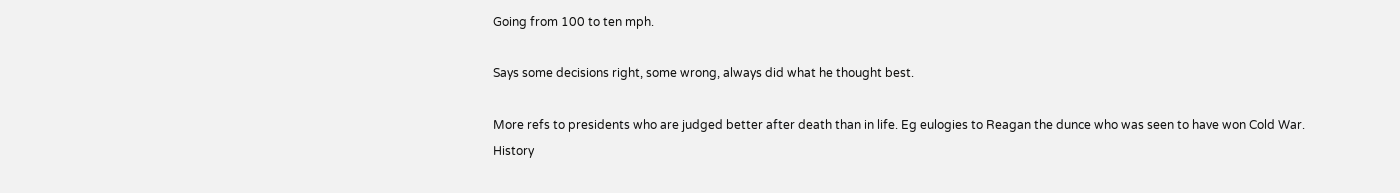Going from 100 to ten mph.

Says some decisions right, some wrong, always did what he thought best.

More refs to presidents who are judged better after death than in life. Eg eulogies to Reagan the dunce who was seen to have won Cold War. History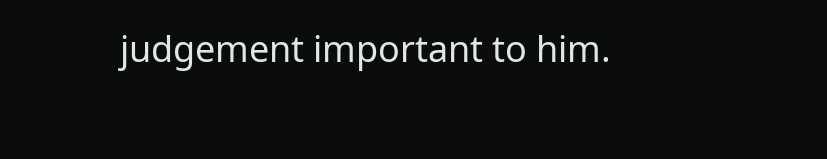judgement important to him.